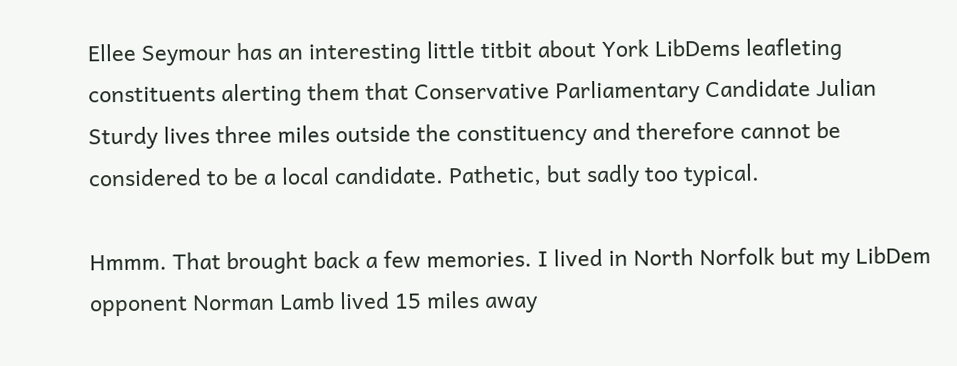Ellee Seymour has an interesting little titbit about York LibDems leafleting constituents alerting them that Conservative Parliamentary Candidate Julian Sturdy lives three miles outside the constituency and therefore cannot be considered to be a local candidate. Pathetic, but sadly too typical.

Hmmm. That brought back a few memories. I lived in North Norfolk but my LibDem opponent Norman Lamb lived 15 miles away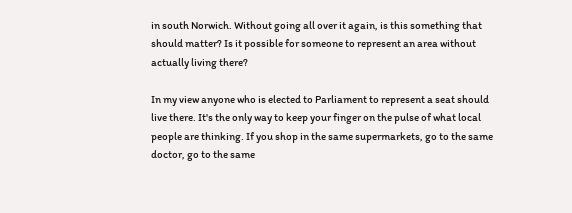in south Norwich. Without going all over it again, is this something that should matter? Is it possible for someone to represent an area without actually living there?

In my view anyone who is elected to Parliament to represent a seat should live there. It's the only way to keep your finger on the pulse of what local people are thinking. If you shop in the same supermarkets, go to the same doctor, go to the same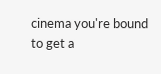cinema you're bound to get a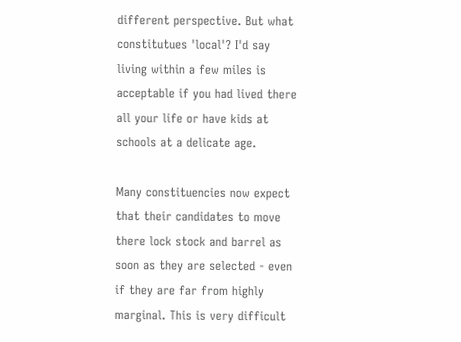different perspective. But what constitutues 'local'? I'd say living within a few miles is acceptable if you had lived there all your life or have kids at schools at a delicate age.

Many constituencies now expect that their candidates to move there lock stock and barrel as soon as they are selected - even if they are far from highly marginal. This is very difficult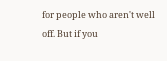for people who aren't well off. But if you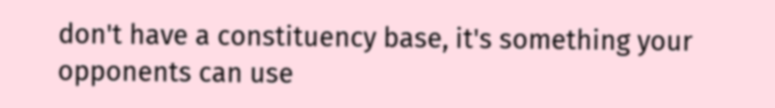don't have a constituency base, it's something your opponents can use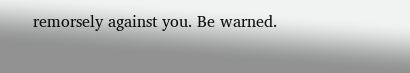remorsely against you. Be warned.